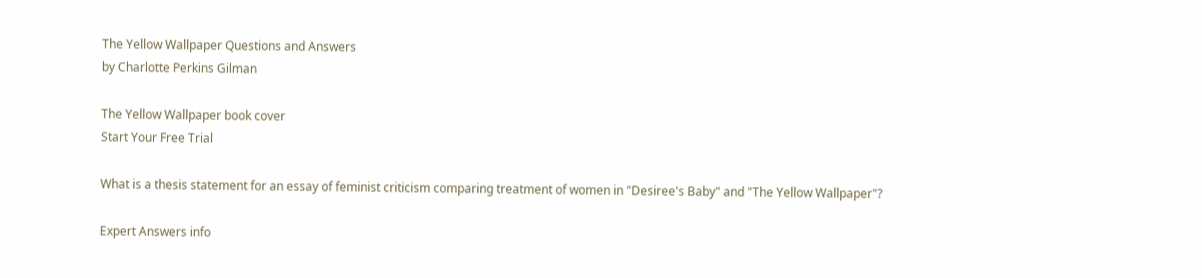The Yellow Wallpaper Questions and Answers
by Charlotte Perkins Gilman

The Yellow Wallpaper book cover
Start Your Free Trial

What is a thesis statement for an essay of feminist criticism comparing treatment of women in "Desiree's Baby" and "The Yellow Wallpaper"?

Expert Answers info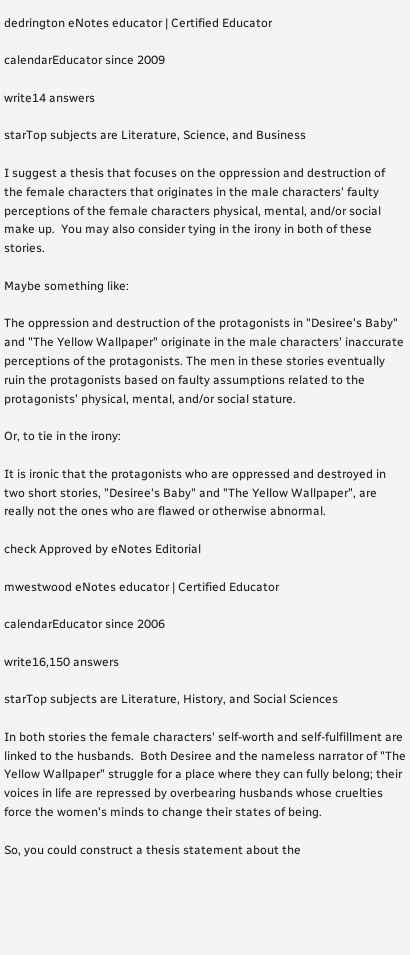dedrington eNotes educator | Certified Educator

calendarEducator since 2009

write14 answers

starTop subjects are Literature, Science, and Business

I suggest a thesis that focuses on the oppression and destruction of the female characters that originates in the male characters' faulty perceptions of the female characters physical, mental, and/or social make up.  You may also consider tying in the irony in both of these stories.

Maybe something like:

The oppression and destruction of the protagonists in "Desiree's Baby" and "The Yellow Wallpaper" originate in the male characters' inaccurate perceptions of the protagonists. The men in these stories eventually ruin the protagonists based on faulty assumptions related to the protagonists' physical, mental, and/or social stature.

Or, to tie in the irony:

It is ironic that the protagonists who are oppressed and destroyed in two short stories, "Desiree's Baby" and "The Yellow Wallpaper", are really not the ones who are flawed or otherwise abnormal.

check Approved by eNotes Editorial

mwestwood eNotes educator | Certified Educator

calendarEducator since 2006

write16,150 answers

starTop subjects are Literature, History, and Social Sciences

In both stories the female characters' self-worth and self-fulfillment are linked to the husbands.  Both Desiree and the nameless narrator of "The Yellow Wallpaper" struggle for a place where they can fully belong; their voices in life are repressed by overbearing husbands whose cruelties force the women's minds to change their states of being.

So, you could construct a thesis statement about the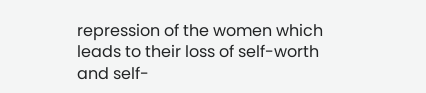repression of the women which leads to their loss of self-worth and self-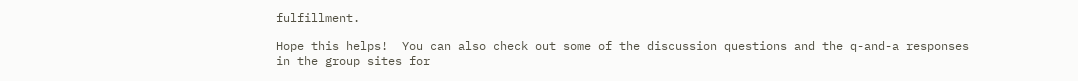fulfillment.

Hope this helps!  You can also check out some of the discussion questions and the q-and-a responses in the group sites for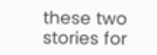these two stories for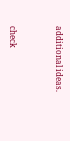additional ideas.


check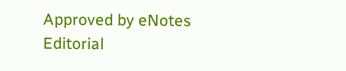Approved by eNotes Editorial